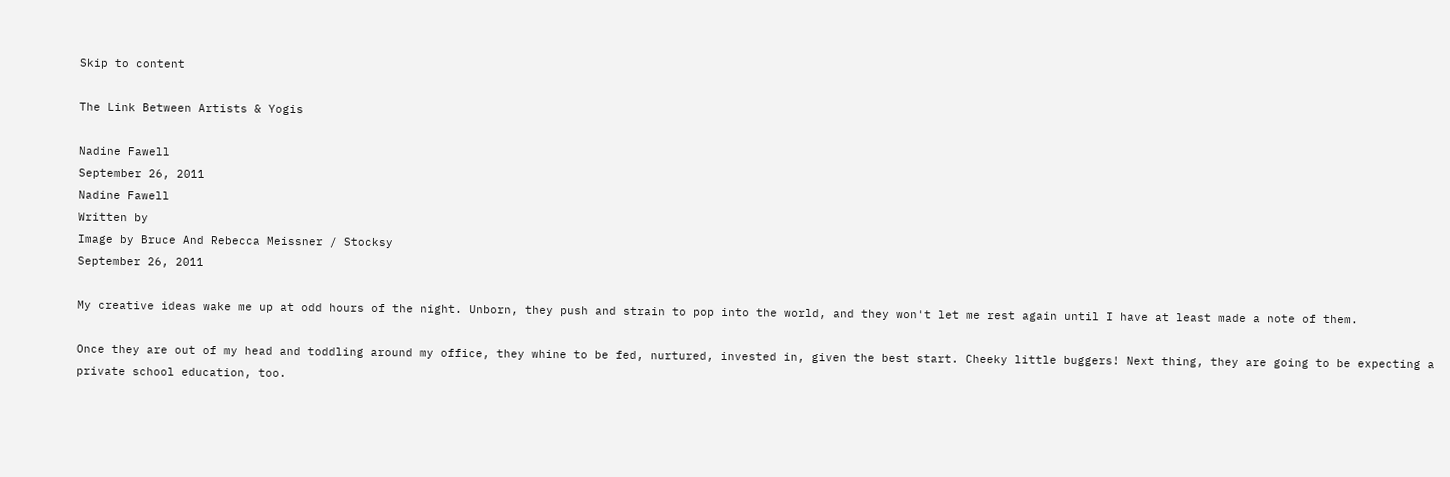Skip to content

The Link Between Artists & Yogis

Nadine Fawell
September 26, 2011
Nadine Fawell
Written by
Image by Bruce And Rebecca Meissner / Stocksy
September 26, 2011

My creative ideas wake me up at odd hours of the night. Unborn, they push and strain to pop into the world, and they won't let me rest again until I have at least made a note of them.

Once they are out of my head and toddling around my office, they whine to be fed, nurtured, invested in, given the best start. Cheeky little buggers! Next thing, they are going to be expecting a private school education, too.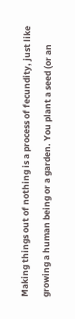Making things out of nothing is a process of fecundity, just like growing a human being or a garden. You plant a seed (or an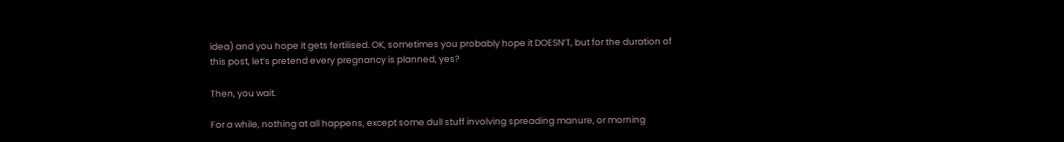idea) and you hope it gets fertilised. OK, sometimes you probably hope it DOESN’T, but for the duration of this post, let’s pretend every pregnancy is planned, yes?

Then, you wait.

For a while, nothing at all happens, except some dull stuff involving spreading manure, or morning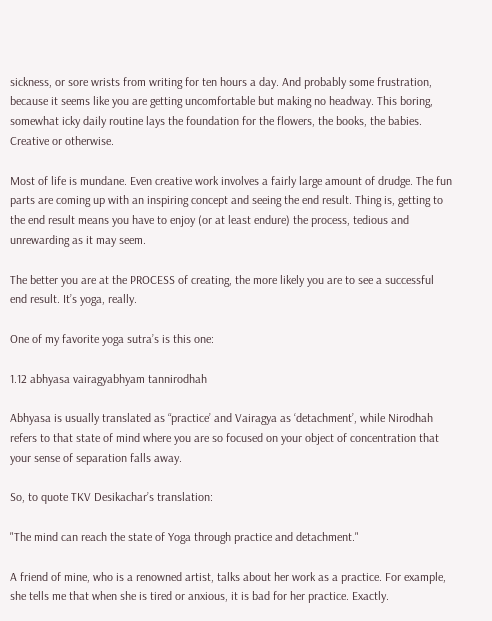sickness, or sore wrists from writing for ten hours a day. And probably some frustration, because it seems like you are getting uncomfortable but making no headway. This boring, somewhat icky daily routine lays the foundation for the flowers, the books, the babies. Creative or otherwise.

Most of life is mundane. Even creative work involves a fairly large amount of drudge. The fun parts are coming up with an inspiring concept and seeing the end result. Thing is, getting to the end result means you have to enjoy (or at least endure) the process, tedious and unrewarding as it may seem.

The better you are at the PROCESS of creating, the more likely you are to see a successful end result. It’s yoga, really.

One of my favorite yoga sutra’s is this one:

1.12 abhyasa vairagyabhyam tannirodhah

Abhyasa is usually translated as “practice’ and Vairagya as ‘detachment’, while Nirodhah refers to that state of mind where you are so focused on your object of concentration that your sense of separation falls away.

So, to quote TKV Desikachar’s translation:

"The mind can reach the state of Yoga through practice and detachment."

A friend of mine, who is a renowned artist, talks about her work as a practice. For example, she tells me that when she is tired or anxious, it is bad for her practice. Exactly.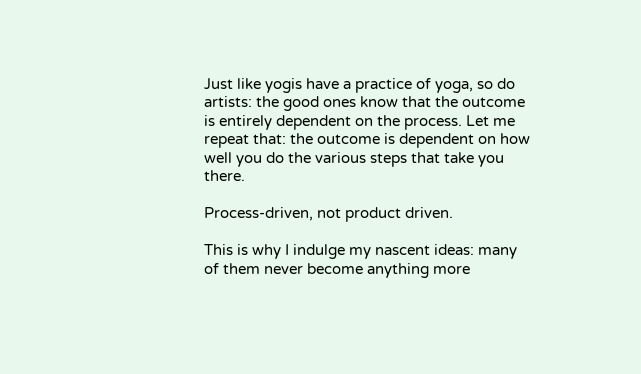Just like yogis have a practice of yoga, so do artists: the good ones know that the outcome is entirely dependent on the process. Let me repeat that: the outcome is dependent on how well you do the various steps that take you there.

Process-driven, not product driven.

This is why I indulge my nascent ideas: many of them never become anything more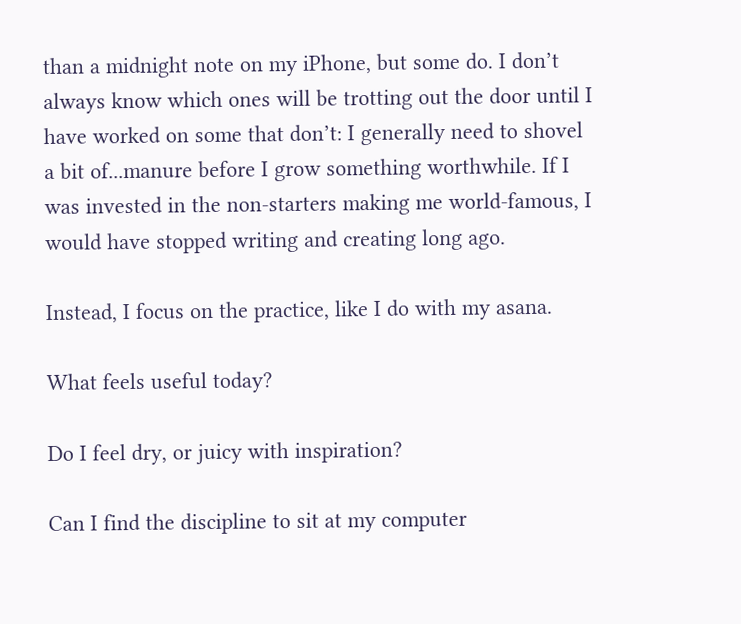than a midnight note on my iPhone, but some do. I don’t always know which ones will be trotting out the door until I have worked on some that don’t: I generally need to shovel a bit of...manure before I grow something worthwhile. If I was invested in the non-starters making me world-famous, I would have stopped writing and creating long ago.

Instead, I focus on the practice, like I do with my asana.

What feels useful today?

Do I feel dry, or juicy with inspiration?

Can I find the discipline to sit at my computer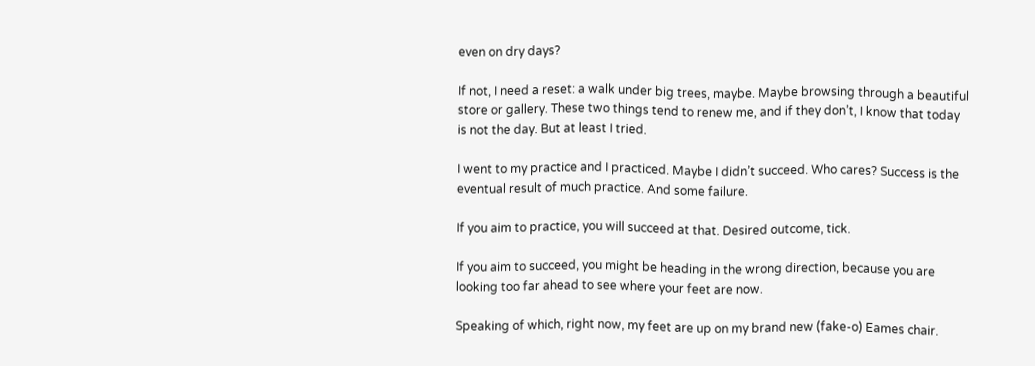even on dry days?

If not, I need a reset: a walk under big trees, maybe. Maybe browsing through a beautiful store or gallery. These two things tend to renew me, and if they don’t, I know that today is not the day. But at least I tried.

I went to my practice and I practiced. Maybe I didn’t succeed. Who cares? Success is the eventual result of much practice. And some failure.

If you aim to practice, you will succeed at that. Desired outcome, tick.

If you aim to succeed, you might be heading in the wrong direction, because you are looking too far ahead to see where your feet are now.

Speaking of which, right now, my feet are up on my brand new (fake-o) Eames chair.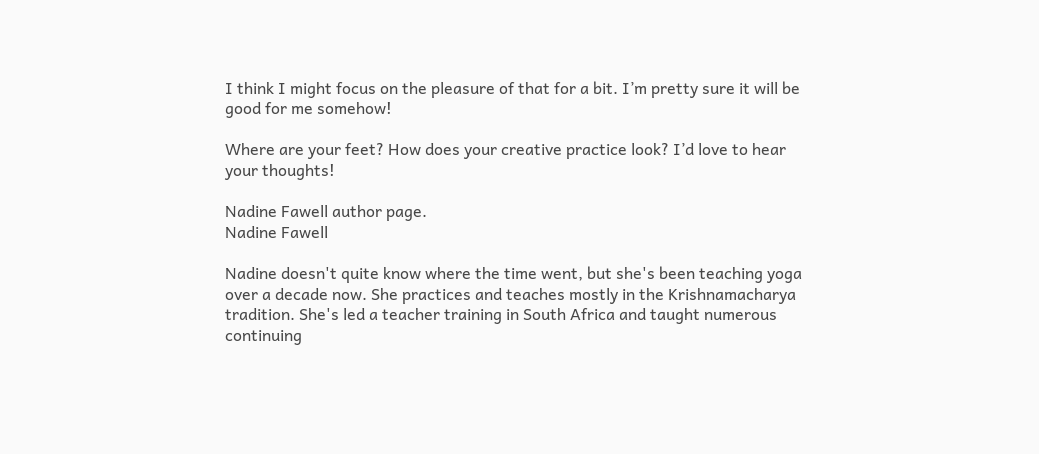I think I might focus on the pleasure of that for a bit. I’m pretty sure it will be good for me somehow!

Where are your feet? How does your creative practice look? I’d love to hear your thoughts!

Nadine Fawell author page.
Nadine Fawell

Nadine doesn't quite know where the time went, but she's been teaching yoga over a decade now. She practices and teaches mostly in the Krishnamacharya tradition. She's led a teacher training in South Africa and taught numerous continuing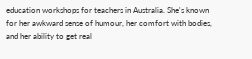education workshops for teachers in Australia. She's known for her awkward sense of humour, her comfort with bodies, and her ability to get real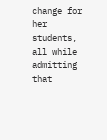change for her students, all while admitting that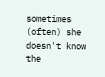sometimes (often) she doesn't know the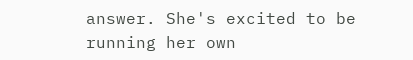answer. She's excited to be running her own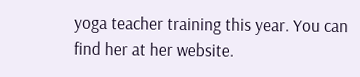yoga teacher training this year. You can find her at her website.